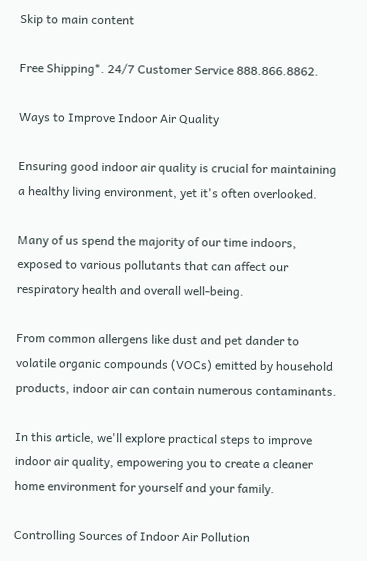Skip to main content

Free Shipping*. 24/7 Customer Service 888.866.8862.

Ways to Improve Indoor Air Quality

Ensuring good indoor air quality is crucial for maintaining a healthy living environment, yet it's often overlooked.

Many of us spend the majority of our time indoors, exposed to various pollutants that can affect our respiratory health and overall well-being.

From common allergens like dust and pet dander to volatile organic compounds (VOCs) emitted by household products, indoor air can contain numerous contaminants.

In this article, we'll explore practical steps to improve indoor air quality, empowering you to create a cleaner home environment for yourself and your family.

Controlling Sources of Indoor Air Pollution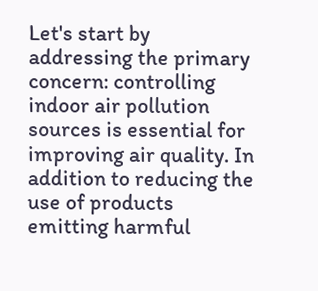Let's start by addressing the primary concern: controlling indoor air pollution sources is essential for improving air quality. In addition to reducing the use of products emitting harmful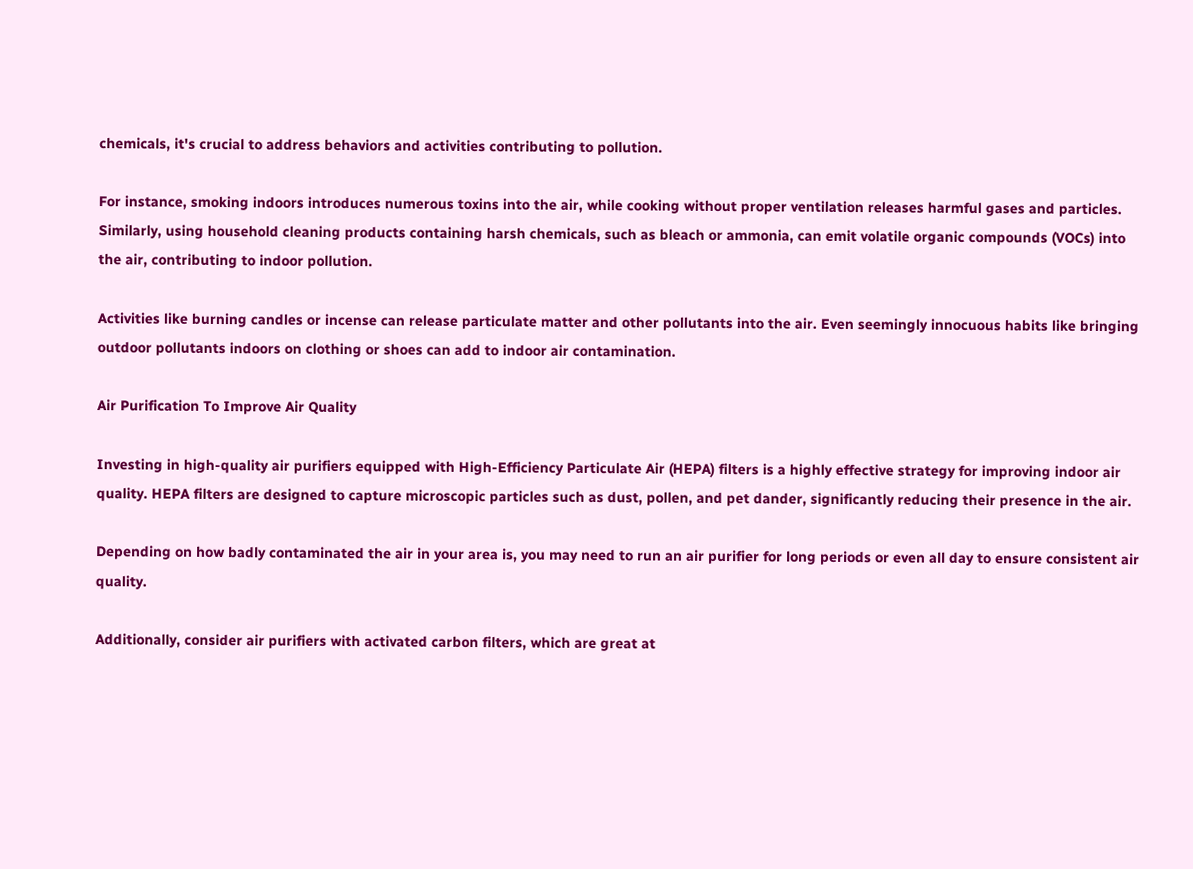chemicals, it's crucial to address behaviors and activities contributing to pollution.

For instance, smoking indoors introduces numerous toxins into the air, while cooking without proper ventilation releases harmful gases and particles. Similarly, using household cleaning products containing harsh chemicals, such as bleach or ammonia, can emit volatile organic compounds (VOCs) into the air, contributing to indoor pollution.

Activities like burning candles or incense can release particulate matter and other pollutants into the air. Even seemingly innocuous habits like bringing outdoor pollutants indoors on clothing or shoes can add to indoor air contamination.

Air Purification To Improve Air Quality

Investing in high-quality air purifiers equipped with High-Efficiency Particulate Air (HEPA) filters is a highly effective strategy for improving indoor air quality. HEPA filters are designed to capture microscopic particles such as dust, pollen, and pet dander, significantly reducing their presence in the air.

Depending on how badly contaminated the air in your area is, you may need to run an air purifier for long periods or even all day to ensure consistent air quality.

Additionally, consider air purifiers with activated carbon filters, which are great at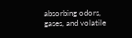absorbing odors, gases, and volatile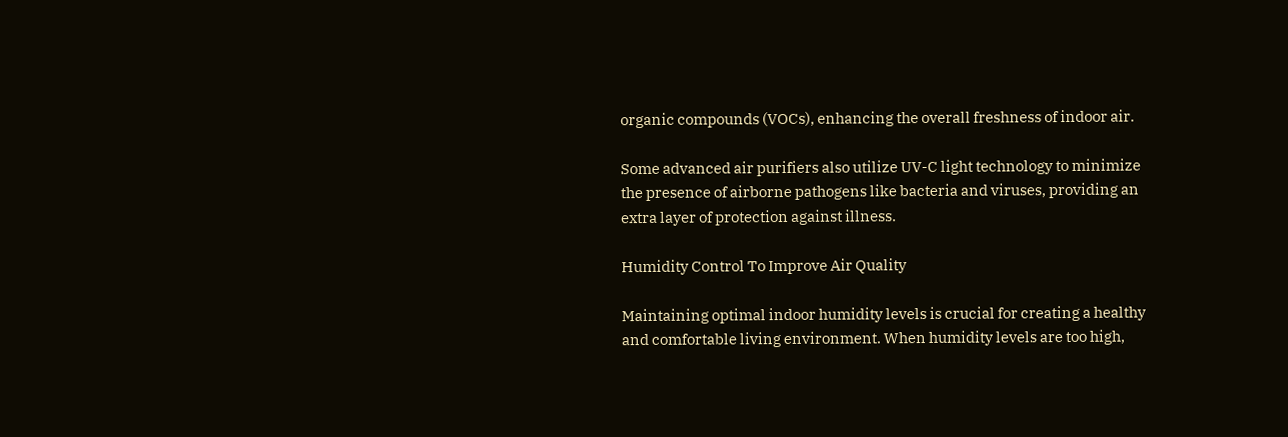organic compounds (VOCs), enhancing the overall freshness of indoor air.

Some advanced air purifiers also utilize UV-C light technology to minimize the presence of airborne pathogens like bacteria and viruses, providing an extra layer of protection against illness.

Humidity Control To Improve Air Quality

Maintaining optimal indoor humidity levels is crucial for creating a healthy and comfortable living environment. When humidity levels are too high,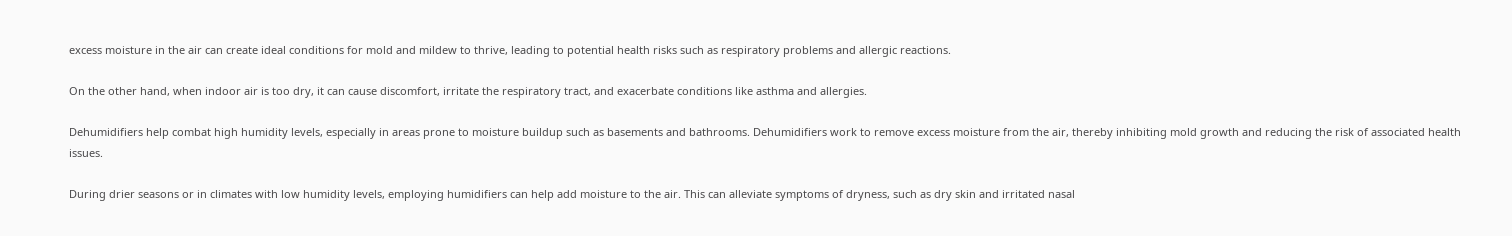excess moisture in the air can create ideal conditions for mold and mildew to thrive, leading to potential health risks such as respiratory problems and allergic reactions.

On the other hand, when indoor air is too dry, it can cause discomfort, irritate the respiratory tract, and exacerbate conditions like asthma and allergies.

Dehumidifiers help combat high humidity levels, especially in areas prone to moisture buildup such as basements and bathrooms. Dehumidifiers work to remove excess moisture from the air, thereby inhibiting mold growth and reducing the risk of associated health issues.

During drier seasons or in climates with low humidity levels, employing humidifiers can help add moisture to the air. This can alleviate symptoms of dryness, such as dry skin and irritated nasal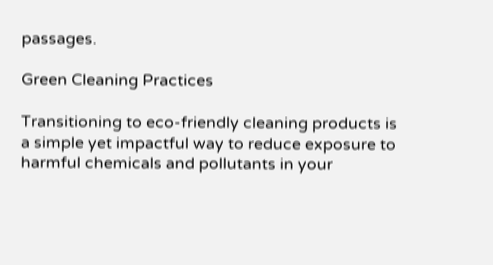passages.

Green Cleaning Practices

Transitioning to eco-friendly cleaning products is a simple yet impactful way to reduce exposure to harmful chemicals and pollutants in your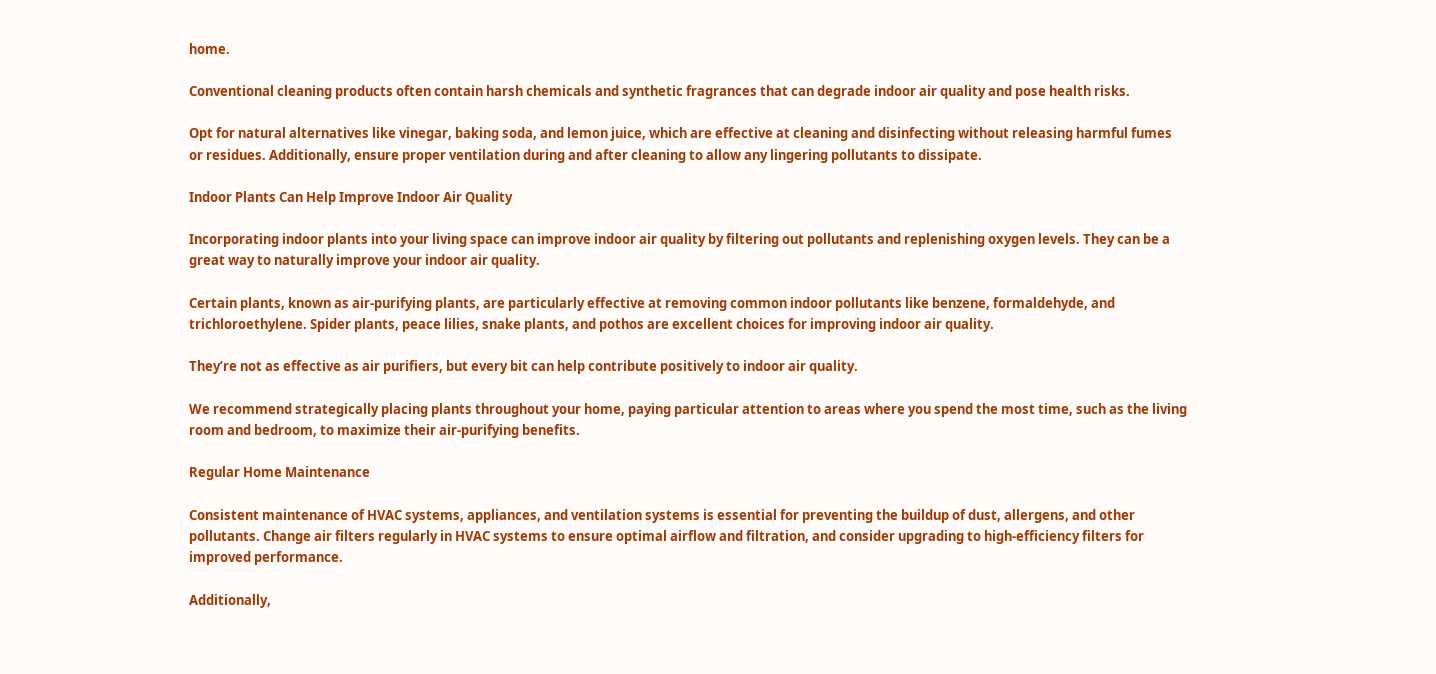home.

Conventional cleaning products often contain harsh chemicals and synthetic fragrances that can degrade indoor air quality and pose health risks.

Opt for natural alternatives like vinegar, baking soda, and lemon juice, which are effective at cleaning and disinfecting without releasing harmful fumes or residues. Additionally, ensure proper ventilation during and after cleaning to allow any lingering pollutants to dissipate.

Indoor Plants Can Help Improve Indoor Air Quality

Incorporating indoor plants into your living space can improve indoor air quality by filtering out pollutants and replenishing oxygen levels. They can be a great way to naturally improve your indoor air quality.

Certain plants, known as air-purifying plants, are particularly effective at removing common indoor pollutants like benzene, formaldehyde, and trichloroethylene. Spider plants, peace lilies, snake plants, and pothos are excellent choices for improving indoor air quality.

They’re not as effective as air purifiers, but every bit can help contribute positively to indoor air quality.

We recommend strategically placing plants throughout your home, paying particular attention to areas where you spend the most time, such as the living room and bedroom, to maximize their air-purifying benefits.

Regular Home Maintenance

Consistent maintenance of HVAC systems, appliances, and ventilation systems is essential for preventing the buildup of dust, allergens, and other pollutants. Change air filters regularly in HVAC systems to ensure optimal airflow and filtration, and consider upgrading to high-efficiency filters for improved performance.

Additionally,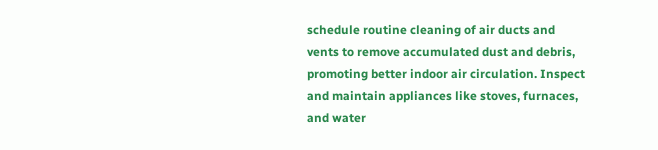schedule routine cleaning of air ducts and vents to remove accumulated dust and debris, promoting better indoor air circulation. Inspect and maintain appliances like stoves, furnaces, and water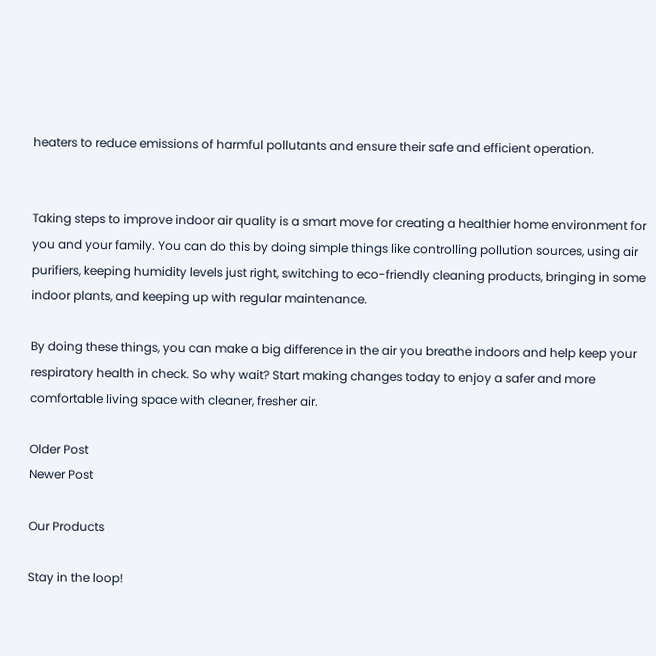heaters to reduce emissions of harmful pollutants and ensure their safe and efficient operation.


Taking steps to improve indoor air quality is a smart move for creating a healthier home environment for you and your family. You can do this by doing simple things like controlling pollution sources, using air purifiers, keeping humidity levels just right, switching to eco-friendly cleaning products, bringing in some indoor plants, and keeping up with regular maintenance.

By doing these things, you can make a big difference in the air you breathe indoors and help keep your respiratory health in check. So why wait? Start making changes today to enjoy a safer and more comfortable living space with cleaner, fresher air.

Older Post
Newer Post

Our Products

Stay in the loop!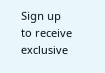Sign up to receive exclusive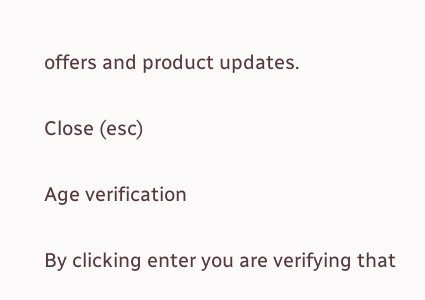offers and product updates.

Close (esc)

Age verification

By clicking enter you are verifying that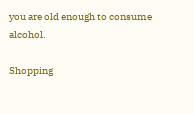you are old enough to consume alcohol.

Shopping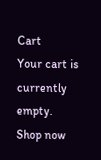Cart
Your cart is currently empty.
Shop now